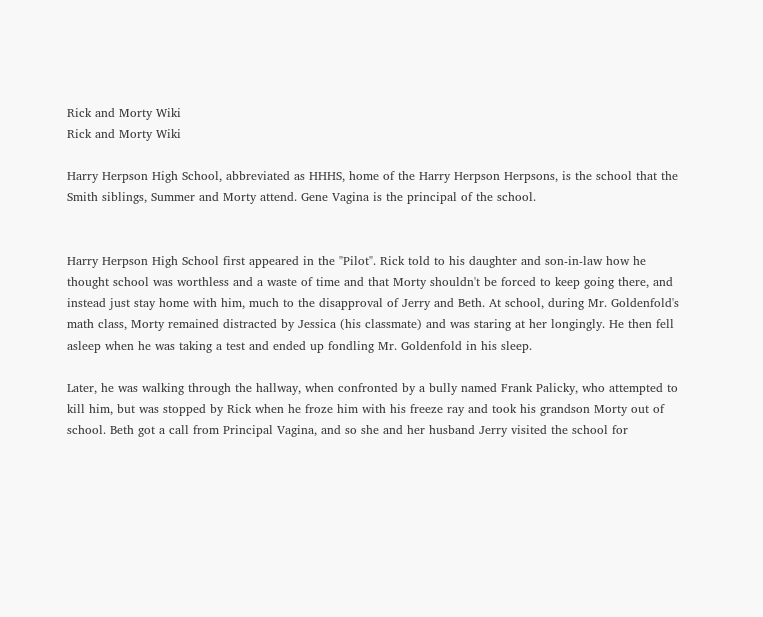Rick and Morty Wiki
Rick and Morty Wiki

Harry Herpson High School, abbreviated as HHHS, home of the Harry Herpson Herpsons, is the school that the Smith siblings, Summer and Morty attend. Gene Vagina is the principal of the school.


Harry Herpson High School first appeared in the "Pilot". Rick told to his daughter and son-in-law how he thought school was worthless and a waste of time and that Morty shouldn't be forced to keep going there, and instead just stay home with him, much to the disapproval of Jerry and Beth. At school, during Mr. Goldenfold's math class, Morty remained distracted by Jessica (his classmate) and was staring at her longingly. He then fell asleep when he was taking a test and ended up fondling Mr. Goldenfold in his sleep.

Later, he was walking through the hallway, when confronted by a bully named Frank Palicky, who attempted to kill him, but was stopped by Rick when he froze him with his freeze ray and took his grandson Morty out of school. Beth got a call from Principal Vagina, and so she and her husband Jerry visited the school for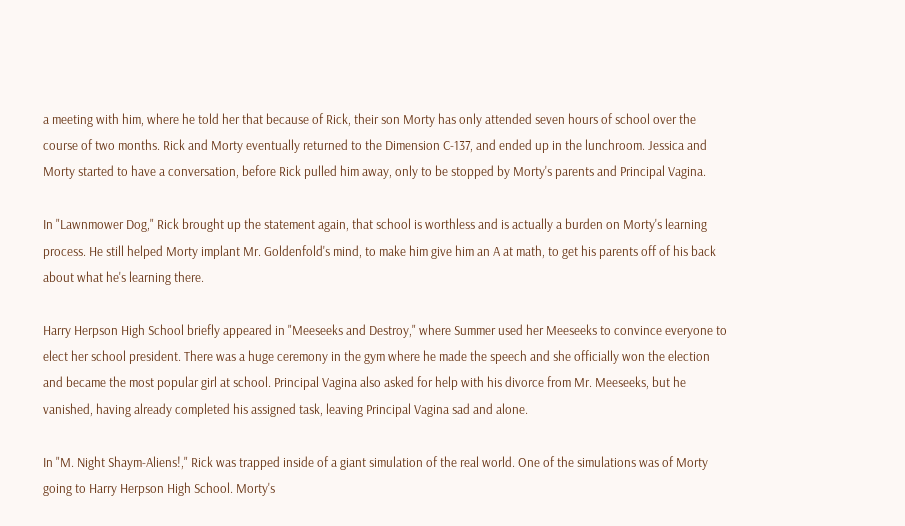a meeting with him, where he told her that because of Rick, their son Morty has only attended seven hours of school over the course of two months. Rick and Morty eventually returned to the Dimension C-137, and ended up in the lunchroom. Jessica and Morty started to have a conversation, before Rick pulled him away, only to be stopped by Morty's parents and Principal Vagina.

In "Lawnmower Dog," Rick brought up the statement again, that school is worthless and is actually a burden on Morty's learning process. He still helped Morty implant Mr. Goldenfold's mind, to make him give him an A at math, to get his parents off of his back about what he's learning there.

Harry Herpson High School briefly appeared in "Meeseeks and Destroy," where Summer used her Meeseeks to convince everyone to elect her school president. There was a huge ceremony in the gym where he made the speech and she officially won the election and became the most popular girl at school. Principal Vagina also asked for help with his divorce from Mr. Meeseeks, but he vanished, having already completed his assigned task, leaving Principal Vagina sad and alone.

In "M. Night Shaym-Aliens!," Rick was trapped inside of a giant simulation of the real world. One of the simulations was of Morty going to Harry Herpson High School. Morty's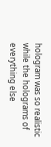hologram was so realistic while the holograms of everything else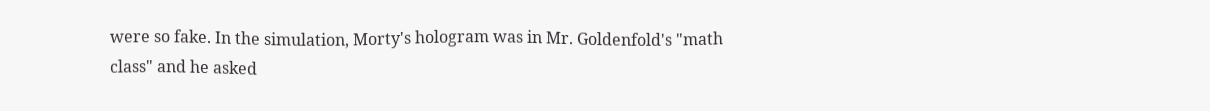were so fake. In the simulation, Morty's hologram was in Mr. Goldenfold's "math class" and he asked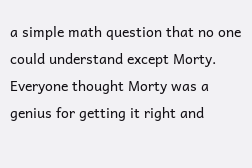a simple math question that no one could understand except Morty. Everyone thought Morty was a genius for getting it right and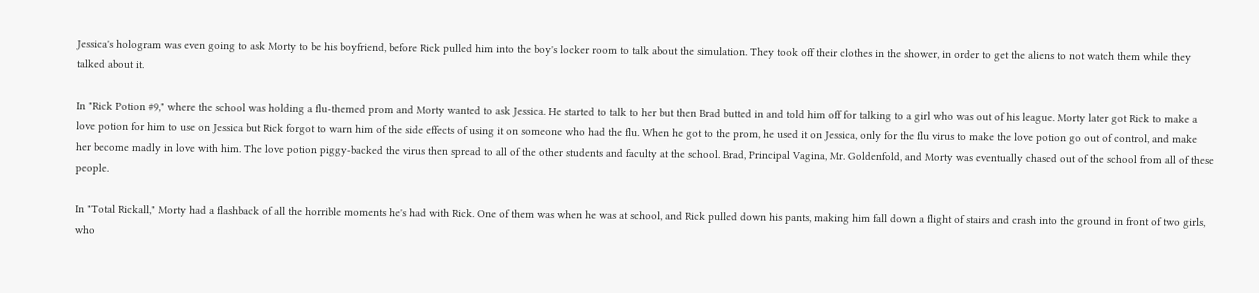Jessica's hologram was even going to ask Morty to be his boyfriend, before Rick pulled him into the boy's locker room to talk about the simulation. They took off their clothes in the shower, in order to get the aliens to not watch them while they talked about it.

In "Rick Potion #9," where the school was holding a flu-themed prom and Morty wanted to ask Jessica. He started to talk to her but then Brad butted in and told him off for talking to a girl who was out of his league. Morty later got Rick to make a love potion for him to use on Jessica but Rick forgot to warn him of the side effects of using it on someone who had the flu. When he got to the prom, he used it on Jessica, only for the flu virus to make the love potion go out of control, and make her become madly in love with him. The love potion piggy-backed the virus then spread to all of the other students and faculty at the school. Brad, Principal Vagina, Mr. Goldenfold, and Morty was eventually chased out of the school from all of these people.

In "Total Rickall," Morty had a flashback of all the horrible moments he's had with Rick. One of them was when he was at school, and Rick pulled down his pants, making him fall down a flight of stairs and crash into the ground in front of two girls, who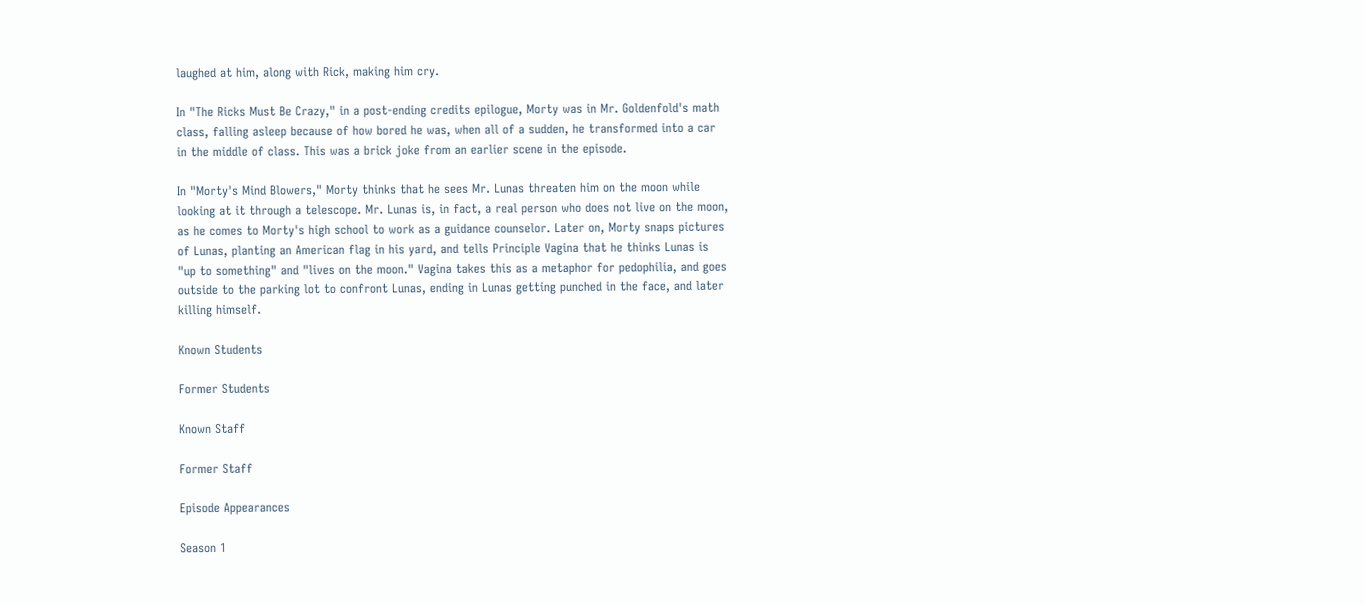laughed at him, along with Rick, making him cry.

In "The Ricks Must Be Crazy," in a post-ending credits epilogue, Morty was in Mr. Goldenfold's math class, falling asleep because of how bored he was, when all of a sudden, he transformed into a car in the middle of class. This was a brick joke from an earlier scene in the episode.

In "Morty's Mind Blowers," Morty thinks that he sees Mr. Lunas threaten him on the moon while looking at it through a telescope. Mr. Lunas is, in fact, a real person who does not live on the moon, as he comes to Morty's high school to work as a guidance counselor. Later on, Morty snaps pictures of Lunas, planting an American flag in his yard, and tells Principle Vagina that he thinks Lunas is "up to something" and "lives on the moon." Vagina takes this as a metaphor for pedophilia, and goes outside to the parking lot to confront Lunas, ending in Lunas getting punched in the face, and later killing himself.

Known Students

Former Students

Known Staff

Former Staff

Episode Appearances

Season 1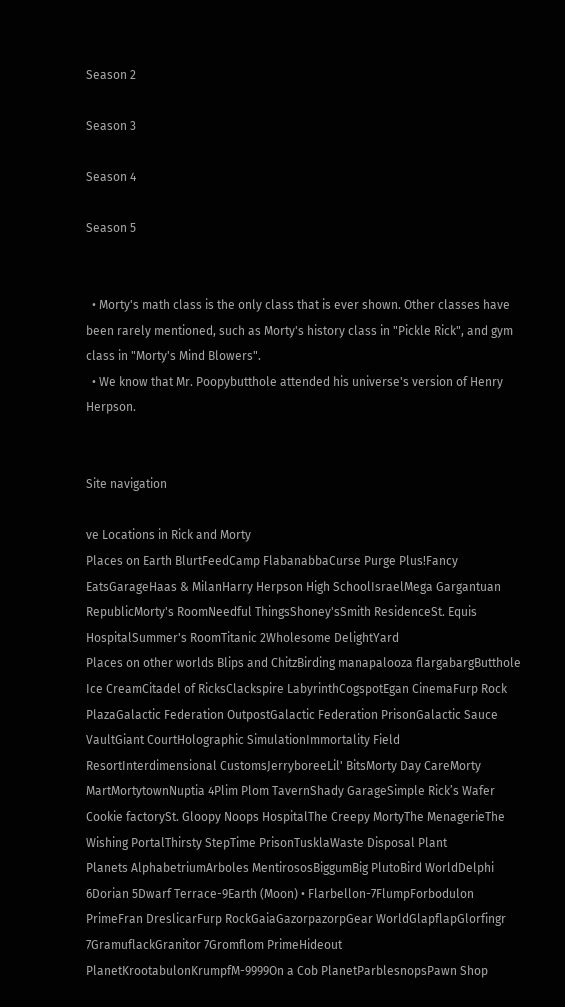Season 2

Season 3

Season 4

Season 5


  • Morty's math class is the only class that is ever shown. Other classes have been rarely mentioned, such as Morty's history class in "Pickle Rick", and gym class in "Morty's Mind Blowers".
  • We know that Mr. Poopybutthole attended his universe's version of Henry Herpson.


Site navigation

ve Locations in Rick and Morty
Places on Earth BlurtFeedCamp FlabanabbaCurse Purge Plus!Fancy EatsGarageHaas & MilanHarry Herpson High SchoolIsraelMega Gargantuan RepublicMorty's RoomNeedful ThingsShoney'sSmith ResidenceSt. Equis HospitalSummer's RoomTitanic 2Wholesome DelightYard
Places on other worlds Blips and ChitzBirding manapalooza flargabargButthole Ice CreamCitadel of RicksClackspire LabyrinthCogspotEgan CinemaFurp Rock PlazaGalactic Federation OutpostGalactic Federation PrisonGalactic Sauce VaultGiant CourtHolographic SimulationImmortality Field ResortInterdimensional CustomsJerryboreeLil' BitsMorty Day CareMorty MartMortytownNuptia 4Plim Plom TavernShady GarageSimple Rick’s Wafer Cookie factorySt. Gloopy Noops HospitalThe Creepy MortyThe MenagerieThe Wishing PortalThirsty StepTime PrisonTusklaWaste Disposal Plant
Planets AlphabetriumArboles MentirososBiggumBig PlutoBird WorldDelphi 6Dorian 5Dwarf Terrace-9Earth (Moon) • Flarbellon-7FlumpForbodulon PrimeFran DreslicarFurp RockGaiaGazorpazorpGear WorldGlapflapGlorfingr 7GramuflackGranitor 7Gromflom PrimeHideout PlanetKrootabulonKrumpfM-9999On a Cob PlanetParblesnopsPawn Shop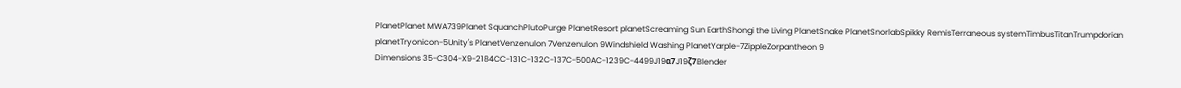PlanetPlanet MWA739Planet SquanchPlutoPurge PlanetResort planetScreaming Sun EarthShongi the Living PlanetSnake PlanetSnorlabSpikky RemisTerraneous systemTimbusTitanTrumpdorian planetTryonicon-5Unity's PlanetVenzenulon 7Venzenulon 9Windshield Washing PlanetYarple-7ZippleZorpantheon 9
Dimensions 35-C304-X9-2184CC-131C-132C-137C-500AC-1239C-4499J19α7J19ζ7Blender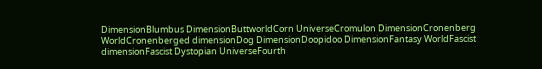DimensionBlumbus DimensionButtworldCorn UniverseCromulon DimensionCronenberg WorldCronenberged dimensionDog DimensionDoopidoo DimensionFantasy WorldFascist dimensionFascist Dystopian UniverseFourth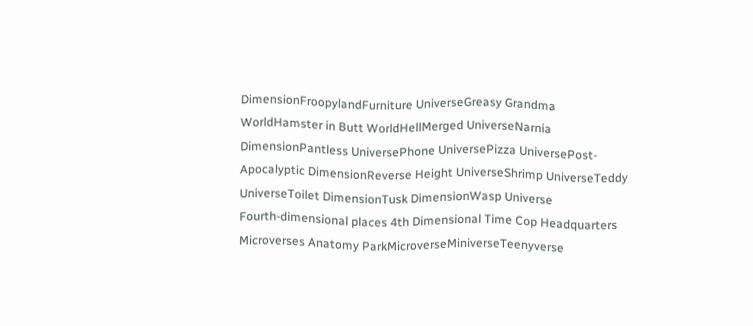DimensionFroopylandFurniture UniverseGreasy Grandma WorldHamster in Butt WorldHellMerged UniverseNarnia DimensionPantless UniversePhone UniversePizza UniversePost-Apocalyptic DimensionReverse Height UniverseShrimp UniverseTeddy UniverseToilet DimensionTusk DimensionWasp Universe
Fourth-dimensional places 4th Dimensional Time Cop Headquarters
Microverses Anatomy ParkMicroverseMiniverseTeenyverse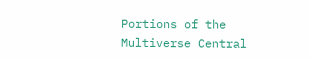Portions of the Multiverse Central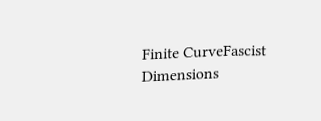Finite CurveFascist Dimensions